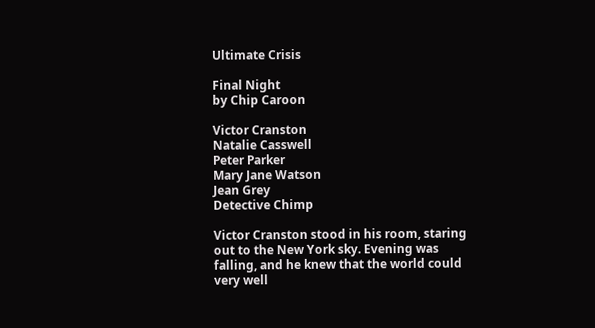Ultimate Crisis

Final Night
by Chip Caroon

Victor Cranston
Natalie Casswell
Peter Parker
Mary Jane Watson
Jean Grey
Detective Chimp

Victor Cranston stood in his room, staring out to the New York sky. Evening was falling, and he knew that the world could very well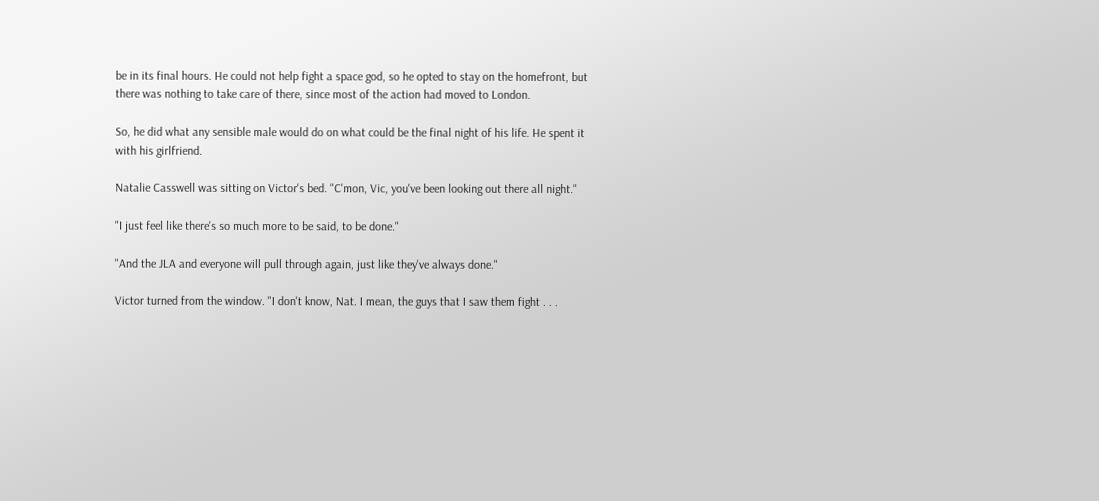be in its final hours. He could not help fight a space god, so he opted to stay on the homefront, but there was nothing to take care of there, since most of the action had moved to London.

So, he did what any sensible male would do on what could be the final night of his life. He spent it with his girlfriend.

Natalie Casswell was sitting on Victor's bed. "C'mon, Vic, you've been looking out there all night."

"I just feel like there's so much more to be said, to be done."

"And the JLA and everyone will pull through again, just like they've always done."

Victor turned from the window. "I don't know, Nat. I mean, the guys that I saw them fight . . .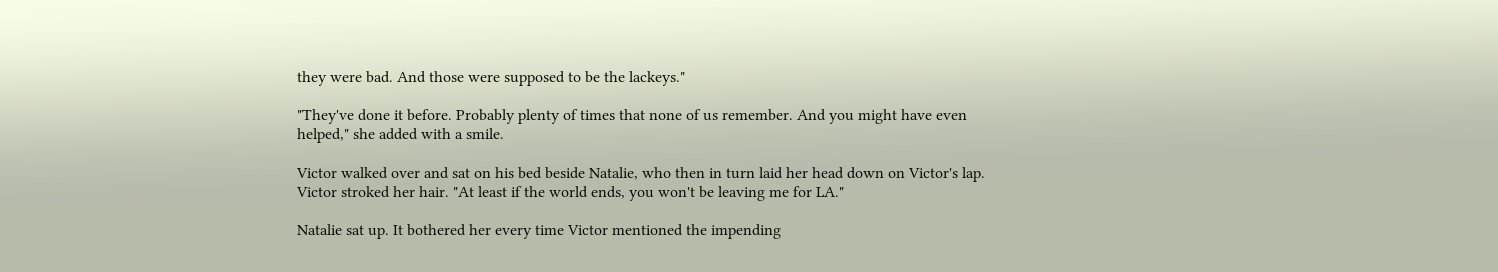they were bad. And those were supposed to be the lackeys."

"They've done it before. Probably plenty of times that none of us remember. And you might have even helped," she added with a smile.

Victor walked over and sat on his bed beside Natalie, who then in turn laid her head down on Victor's lap. Victor stroked her hair. "At least if the world ends, you won't be leaving me for LA."

Natalie sat up. It bothered her every time Victor mentioned the impending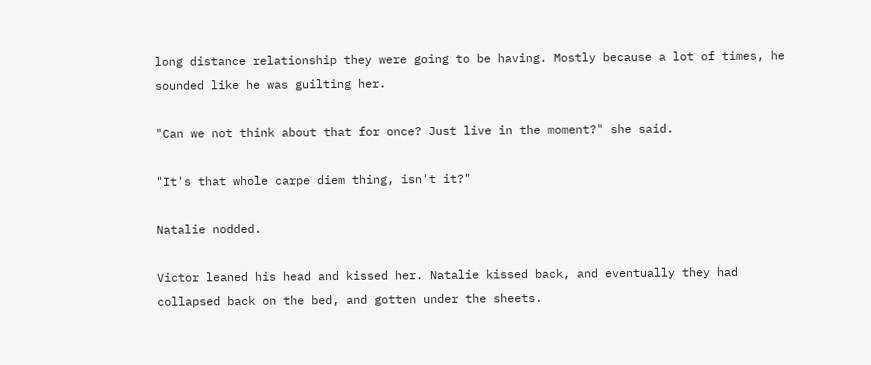long distance relationship they were going to be having. Mostly because a lot of times, he sounded like he was guilting her.

"Can we not think about that for once? Just live in the moment?" she said.

"It's that whole carpe diem thing, isn't it?"

Natalie nodded.

Victor leaned his head and kissed her. Natalie kissed back, and eventually they had collapsed back on the bed, and gotten under the sheets.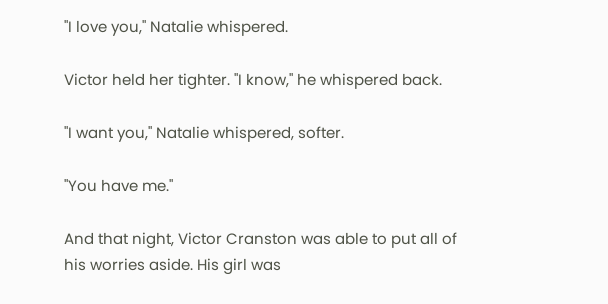"I love you," Natalie whispered.

Victor held her tighter. "I know," he whispered back.

"I want you," Natalie whispered, softer.

"You have me."

And that night, Victor Cranston was able to put all of his worries aside. His girl was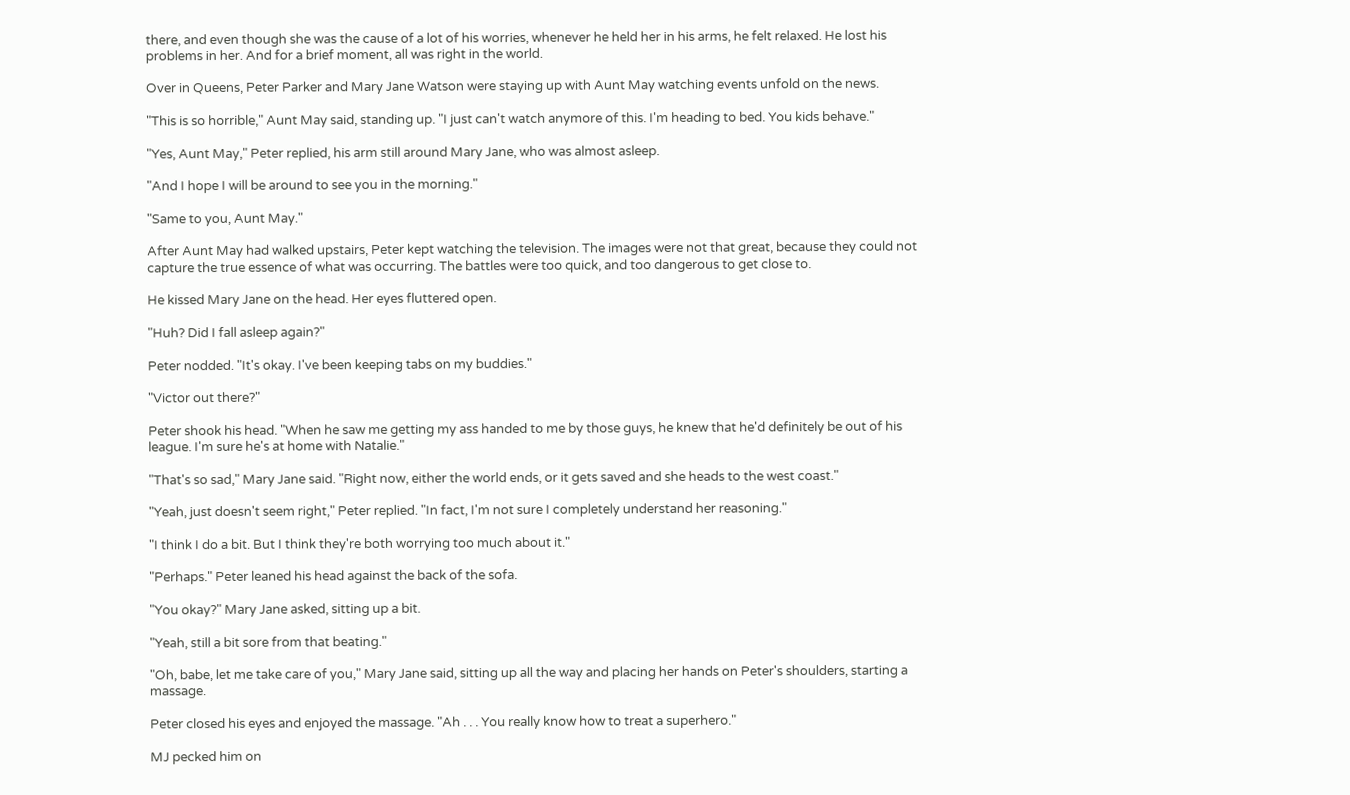there, and even though she was the cause of a lot of his worries, whenever he held her in his arms, he felt relaxed. He lost his problems in her. And for a brief moment, all was right in the world.

Over in Queens, Peter Parker and Mary Jane Watson were staying up with Aunt May watching events unfold on the news.

"This is so horrible," Aunt May said, standing up. "I just can't watch anymore of this. I'm heading to bed. You kids behave."

"Yes, Aunt May," Peter replied, his arm still around Mary Jane, who was almost asleep.

"And I hope I will be around to see you in the morning."

"Same to you, Aunt May."

After Aunt May had walked upstairs, Peter kept watching the television. The images were not that great, because they could not capture the true essence of what was occurring. The battles were too quick, and too dangerous to get close to.

He kissed Mary Jane on the head. Her eyes fluttered open.

"Huh? Did I fall asleep again?"

Peter nodded. "It's okay. I've been keeping tabs on my buddies."

"Victor out there?"

Peter shook his head. "When he saw me getting my ass handed to me by those guys, he knew that he'd definitely be out of his league. I'm sure he's at home with Natalie."

"That's so sad," Mary Jane said. "Right now, either the world ends, or it gets saved and she heads to the west coast."

"Yeah, just doesn't seem right," Peter replied. "In fact, I'm not sure I completely understand her reasoning."

"I think I do a bit. But I think they're both worrying too much about it."

"Perhaps." Peter leaned his head against the back of the sofa.

"You okay?" Mary Jane asked, sitting up a bit.

"Yeah, still a bit sore from that beating."

"Oh, babe, let me take care of you," Mary Jane said, sitting up all the way and placing her hands on Peter's shoulders, starting a massage.

Peter closed his eyes and enjoyed the massage. "Ah . . . You really know how to treat a superhero."

MJ pecked him on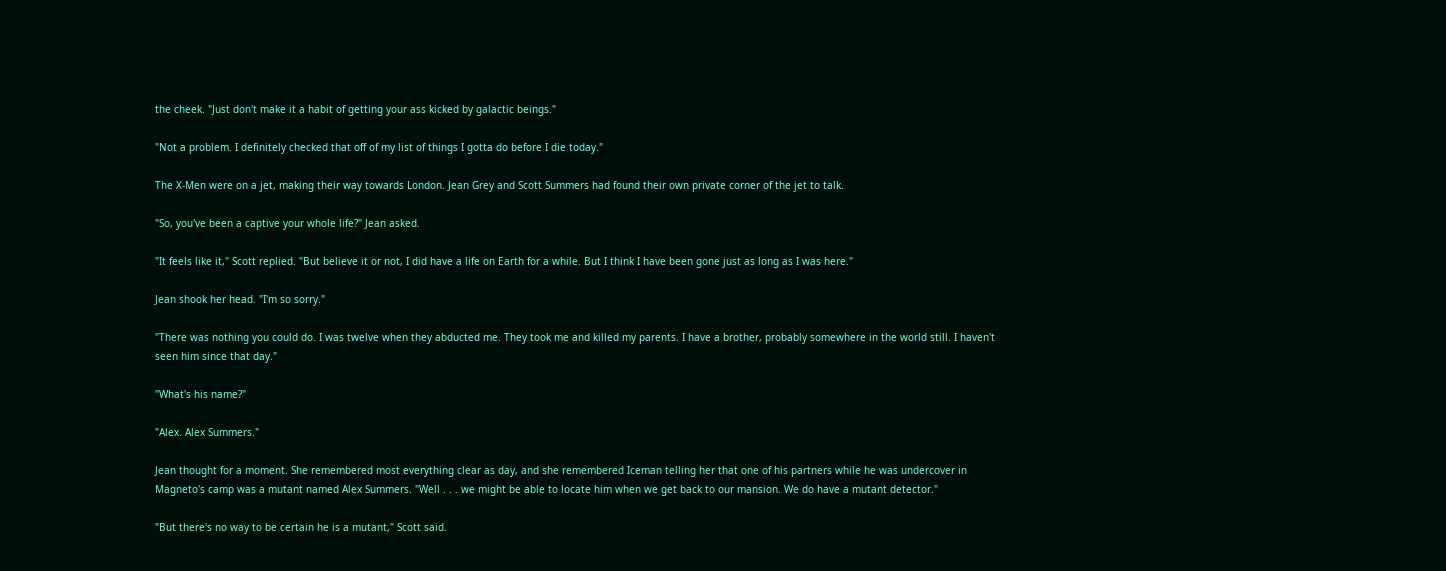the cheek. "Just don't make it a habit of getting your ass kicked by galactic beings."

"Not a problem. I definitely checked that off of my list of things I gotta do before I die today."

The X-Men were on a jet, making their way towards London. Jean Grey and Scott Summers had found their own private corner of the jet to talk.

"So, you've been a captive your whole life?" Jean asked.

"It feels like it," Scott replied. "But believe it or not, I did have a life on Earth for a while. But I think I have been gone just as long as I was here."

Jean shook her head. "I'm so sorry."

"There was nothing you could do. I was twelve when they abducted me. They took me and killed my parents. I have a brother, probably somewhere in the world still. I haven't seen him since that day."

"What's his name?"

"Alex. Alex Summers."

Jean thought for a moment. She remembered most everything clear as day, and she remembered Iceman telling her that one of his partners while he was undercover in Magneto's camp was a mutant named Alex Summers. "Well . . . we might be able to locate him when we get back to our mansion. We do have a mutant detector."

"But there's no way to be certain he is a mutant," Scott said.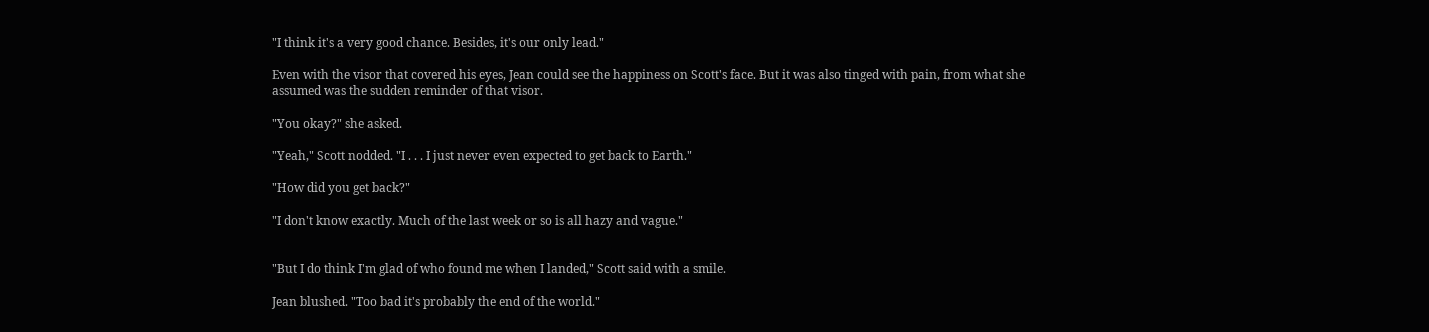"I think it's a very good chance. Besides, it's our only lead."

Even with the visor that covered his eyes, Jean could see the happiness on Scott's face. But it was also tinged with pain, from what she assumed was the sudden reminder of that visor.

"You okay?" she asked.

"Yeah," Scott nodded. "I . . . I just never even expected to get back to Earth."

"How did you get back?"

"I don't know exactly. Much of the last week or so is all hazy and vague."


"But I do think I'm glad of who found me when I landed," Scott said with a smile.

Jean blushed. "Too bad it's probably the end of the world."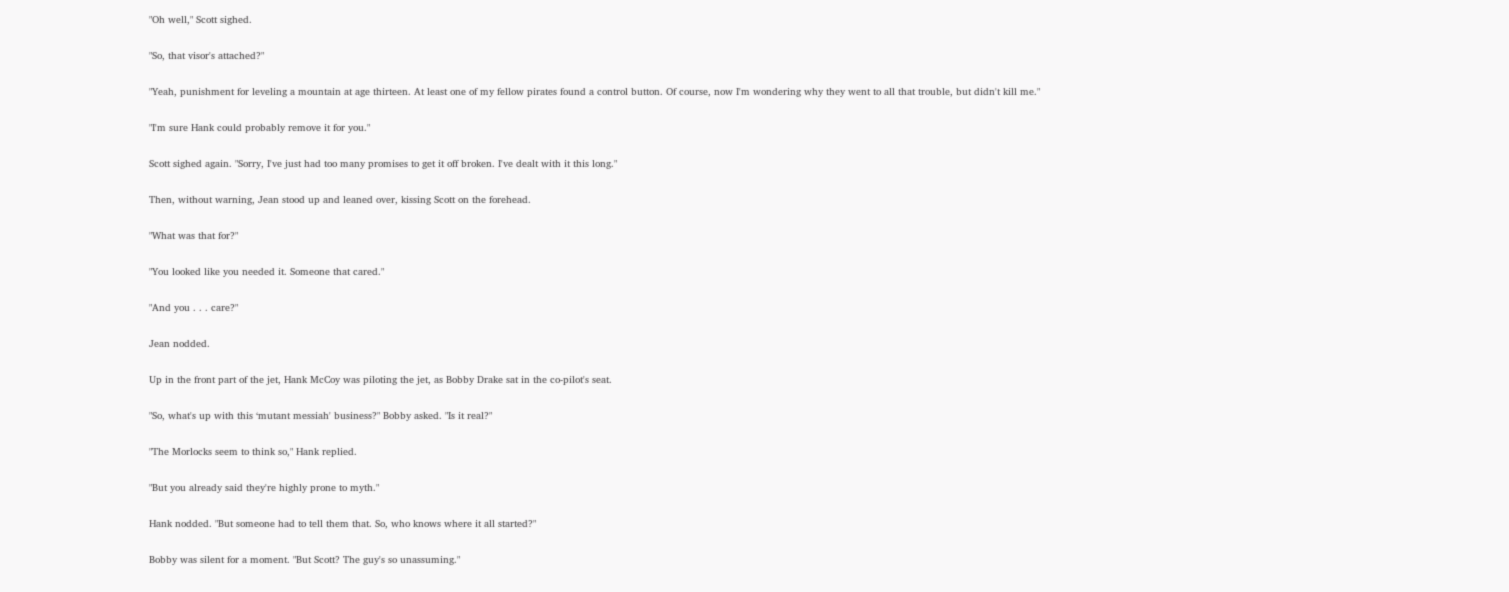"Oh well," Scott sighed.

"So, that visor's attached?"

"Yeah, punishment for leveling a mountain at age thirteen. At least one of my fellow pirates found a control button. Of course, now I'm wondering why they went to all that trouble, but didn't kill me."

"I'm sure Hank could probably remove it for you."

Scott sighed again. "Sorry, I've just had too many promises to get it off broken. I've dealt with it this long."

Then, without warning, Jean stood up and leaned over, kissing Scott on the forehead.

"What was that for?"

"You looked like you needed it. Someone that cared."

"And you . . . care?"

Jean nodded.

Up in the front part of the jet, Hank McCoy was piloting the jet, as Bobby Drake sat in the co-pilot's seat.

"So, what's up with this ‘mutant messiah' business?" Bobby asked. "Is it real?"

"The Morlocks seem to think so," Hank replied.

"But you already said they're highly prone to myth."

Hank nodded. "But someone had to tell them that. So, who knows where it all started?"

Bobby was silent for a moment. "But Scott? The guy's so unassuming."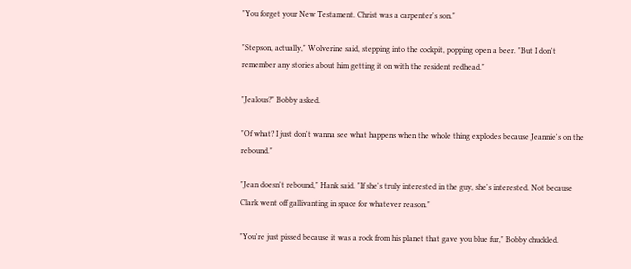"You forget your New Testament. Christ was a carpenter's son."

"Stepson, actually," Wolverine said, stepping into the cockpit, popping open a beer. "But I don't remember any stories about him getting it on with the resident redhead."

"Jealous?" Bobby asked.

"Of what? I just don't wanna see what happens when the whole thing explodes because Jeannie's on the rebound."

"Jean doesn't rebound," Hank said. "If she's truly interested in the guy, she's interested. Not because Clark went off gallivanting in space for whatever reason."

"You're just pissed because it was a rock from his planet that gave you blue fur," Bobby chuckled.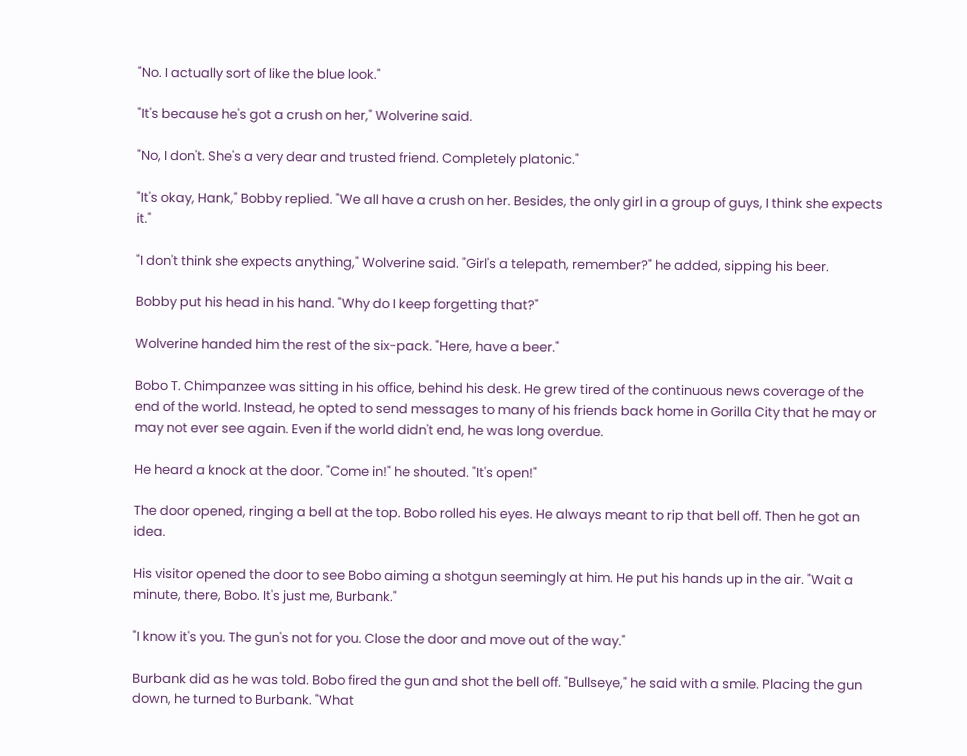"No. I actually sort of like the blue look."

"It's because he's got a crush on her," Wolverine said.

"No, I don't. She's a very dear and trusted friend. Completely platonic."

"It's okay, Hank," Bobby replied. "We all have a crush on her. Besides, the only girl in a group of guys, I think she expects it."

"I don't think she expects anything," Wolverine said. "Girl's a telepath, remember?" he added, sipping his beer.

Bobby put his head in his hand. "Why do I keep forgetting that?"

Wolverine handed him the rest of the six-pack. "Here, have a beer."

Bobo T. Chimpanzee was sitting in his office, behind his desk. He grew tired of the continuous news coverage of the end of the world. Instead, he opted to send messages to many of his friends back home in Gorilla City that he may or may not ever see again. Even if the world didn't end, he was long overdue.

He heard a knock at the door. "Come in!" he shouted. "It's open!"

The door opened, ringing a bell at the top. Bobo rolled his eyes. He always meant to rip that bell off. Then he got an idea.

His visitor opened the door to see Bobo aiming a shotgun seemingly at him. He put his hands up in the air. "Wait a minute, there, Bobo. It's just me, Burbank."

"I know it's you. The gun's not for you. Close the door and move out of the way."

Burbank did as he was told. Bobo fired the gun and shot the bell off. "Bullseye," he said with a smile. Placing the gun down, he turned to Burbank. "What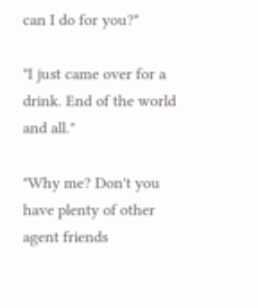can I do for you?"

"I just came over for a drink. End of the world and all."

"Why me? Don't you have plenty of other agent friends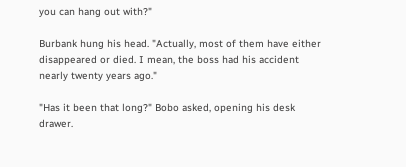you can hang out with?"

Burbank hung his head. "Actually, most of them have either disappeared or died. I mean, the boss had his accident nearly twenty years ago."

"Has it been that long?" Bobo asked, opening his desk drawer.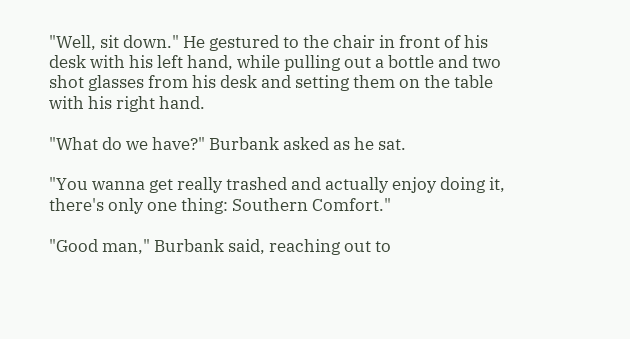"Well, sit down." He gestured to the chair in front of his desk with his left hand, while pulling out a bottle and two shot glasses from his desk and setting them on the table with his right hand.

"What do we have?" Burbank asked as he sat.

"You wanna get really trashed and actually enjoy doing it, there's only one thing: Southern Comfort."

"Good man," Burbank said, reaching out to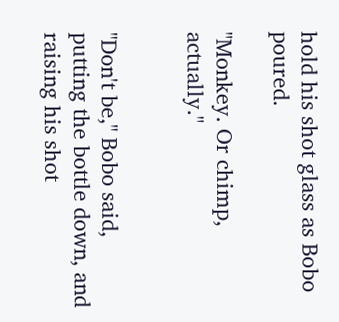hold his shot glass as Bobo poured.

"Monkey. Or chimp, actually."


"Don't be," Bobo said, putting the bottle down, and raising his shot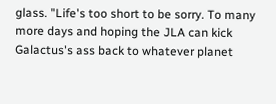glass. "Life's too short to be sorry. To many more days and hoping the JLA can kick Galactus's ass back to whatever planet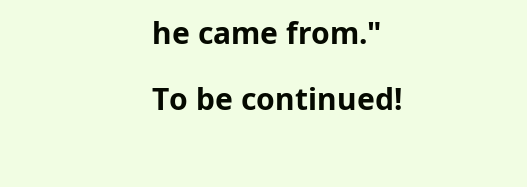he came from."

To be continued!